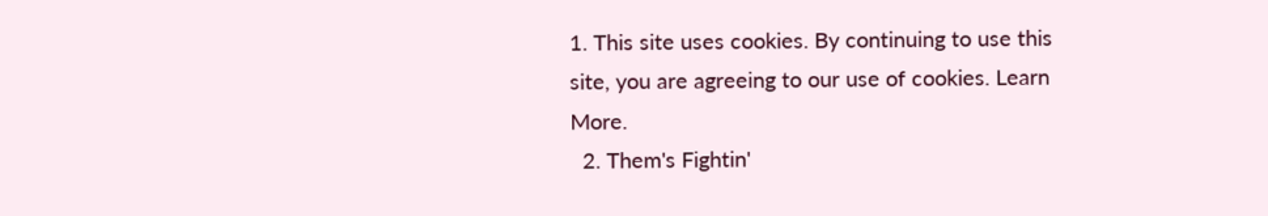1. This site uses cookies. By continuing to use this site, you are agreeing to our use of cookies. Learn More.
  2. Them's Fightin'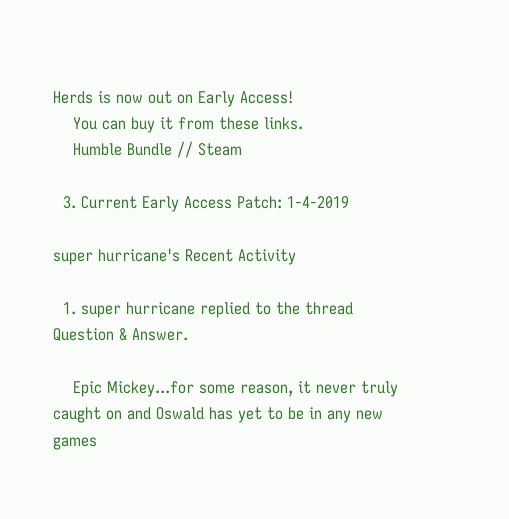Herds is now out on Early Access!
    You can buy it from these links.
    Humble Bundle // Steam

  3. Current Early Access Patch: 1-4-2019

super hurricane's Recent Activity

  1. super hurricane replied to the thread Question & Answer.

    Epic Mickey...for some reason, it never truly caught on and Oswald has yet to be in any new games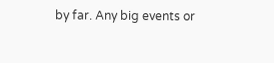by far. Any big events or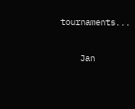tournaments...

    Jan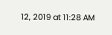12, 2019 at 11:28 AM